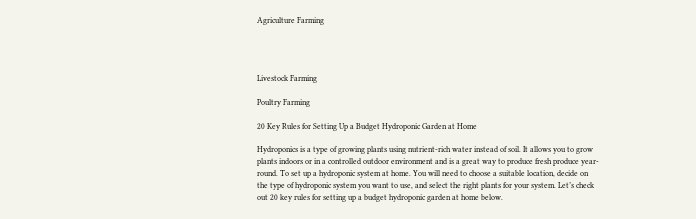Agriculture Farming




Livestock Farming

Poultry Farming

20 Key Rules for Setting Up a Budget Hydroponic Garden at Home

Hydroponics is a type of growing plants using nutrient-rich water instead of soil. It allows you to grow plants indoors or in a controlled outdoor environment and is a great way to produce fresh produce year-round. To set up a hydroponic system at home. You will need to choose a suitable location, decide on the type of hydroponic system you want to use, and select the right plants for your system. Let’s check out 20 key rules for setting up a budget hydroponic garden at home below.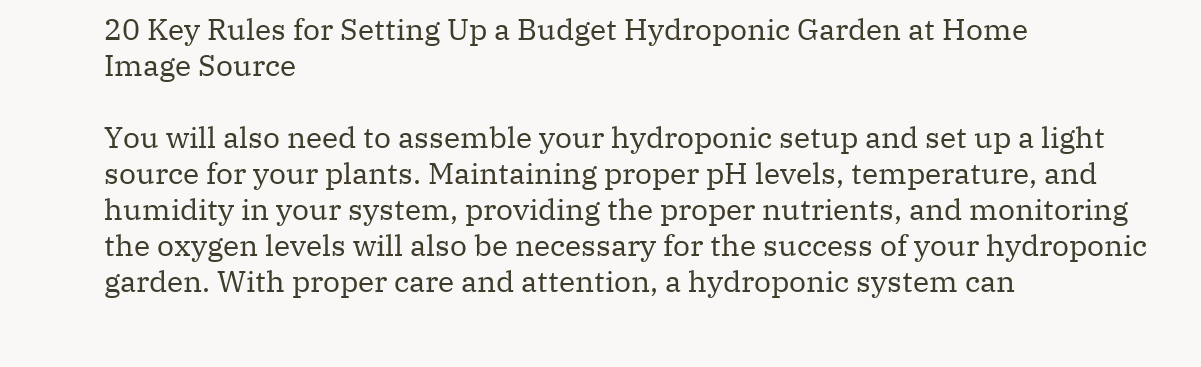20 Key Rules for Setting Up a Budget Hydroponic Garden at Home
Image Source

You will also need to assemble your hydroponic setup and set up a light source for your plants. Maintaining proper pH levels, temperature, and humidity in your system, providing the proper nutrients, and monitoring the oxygen levels will also be necessary for the success of your hydroponic garden. With proper care and attention, a hydroponic system can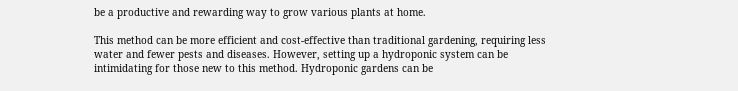be a productive and rewarding way to grow various plants at home.

This method can be more efficient and cost-effective than traditional gardening, requiring less water and fewer pests and diseases. However, setting up a hydroponic system can be intimidating for those new to this method. Hydroponic gardens can be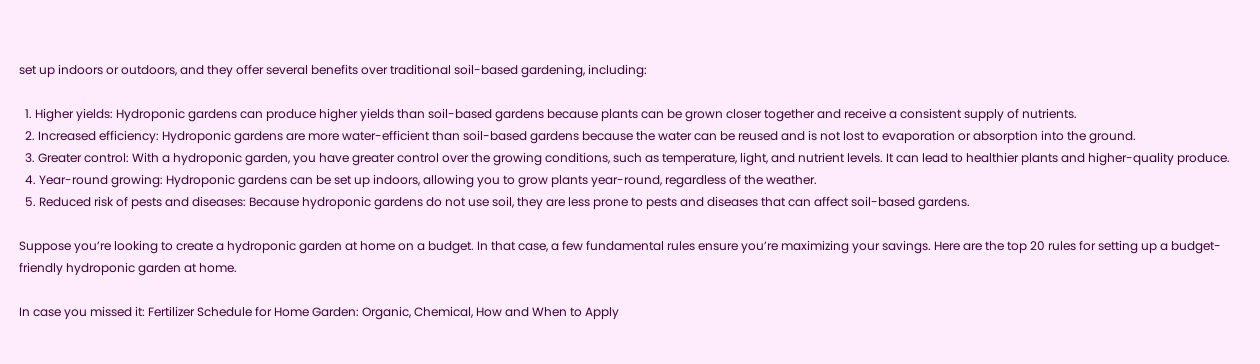set up indoors or outdoors, and they offer several benefits over traditional soil-based gardening, including:

  1. Higher yields: Hydroponic gardens can produce higher yields than soil-based gardens because plants can be grown closer together and receive a consistent supply of nutrients.
  2. Increased efficiency: Hydroponic gardens are more water-efficient than soil-based gardens because the water can be reused and is not lost to evaporation or absorption into the ground.
  3. Greater control: With a hydroponic garden, you have greater control over the growing conditions, such as temperature, light, and nutrient levels. It can lead to healthier plants and higher-quality produce.
  4. Year-round growing: Hydroponic gardens can be set up indoors, allowing you to grow plants year-round, regardless of the weather.
  5. Reduced risk of pests and diseases: Because hydroponic gardens do not use soil, they are less prone to pests and diseases that can affect soil-based gardens.

Suppose you’re looking to create a hydroponic garden at home on a budget. In that case, a few fundamental rules ensure you’re maximizing your savings. Here are the top 20 rules for setting up a budget-friendly hydroponic garden at home.

In case you missed it: Fertilizer Schedule for Home Garden: Organic, Chemical, How and When to Apply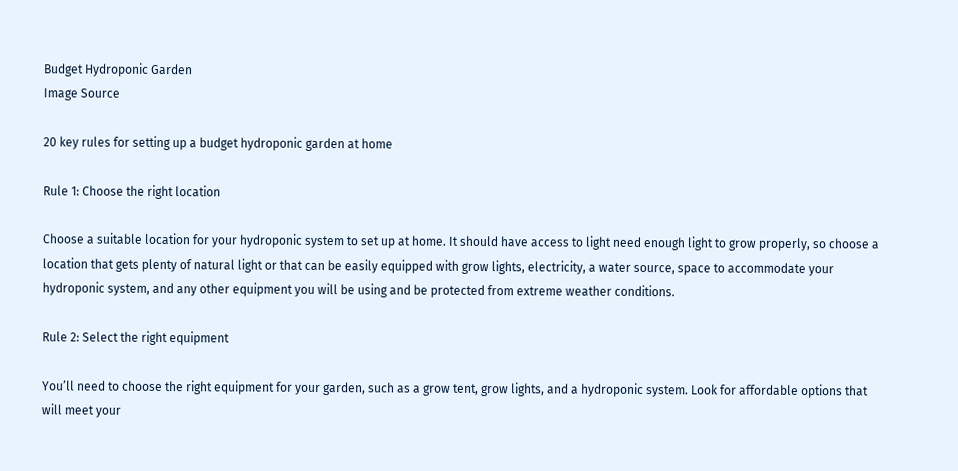Budget Hydroponic Garden
Image Source

20 key rules for setting up a budget hydroponic garden at home

Rule 1: Choose the right location

Choose a suitable location for your hydroponic system to set up at home. It should have access to light need enough light to grow properly, so choose a location that gets plenty of natural light or that can be easily equipped with grow lights, electricity, a water source, space to accommodate your hydroponic system, and any other equipment you will be using and be protected from extreme weather conditions.

Rule 2: Select the right equipment

You’ll need to choose the right equipment for your garden, such as a grow tent, grow lights, and a hydroponic system. Look for affordable options that will meet your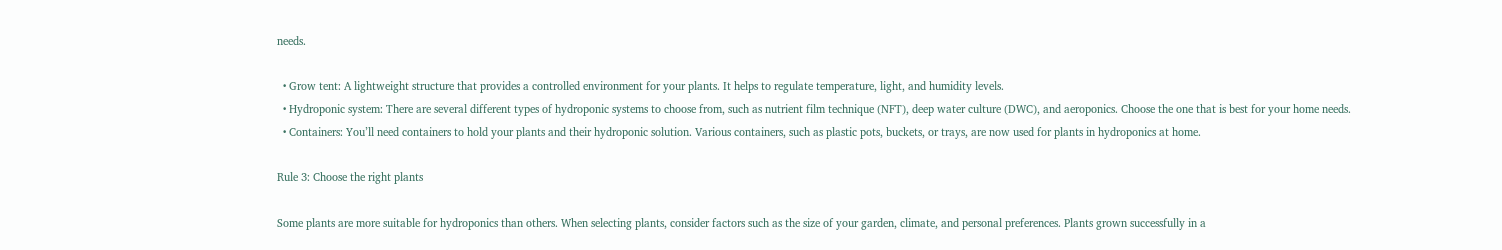needs.

  • Grow tent: A lightweight structure that provides a controlled environment for your plants. It helps to regulate temperature, light, and humidity levels.
  • Hydroponic system: There are several different types of hydroponic systems to choose from, such as nutrient film technique (NFT), deep water culture (DWC), and aeroponics. Choose the one that is best for your home needs.
  • Containers: You’ll need containers to hold your plants and their hydroponic solution. Various containers, such as plastic pots, buckets, or trays, are now used for plants in hydroponics at home.

Rule 3: Choose the right plants

Some plants are more suitable for hydroponics than others. When selecting plants, consider factors such as the size of your garden, climate, and personal preferences. Plants grown successfully in a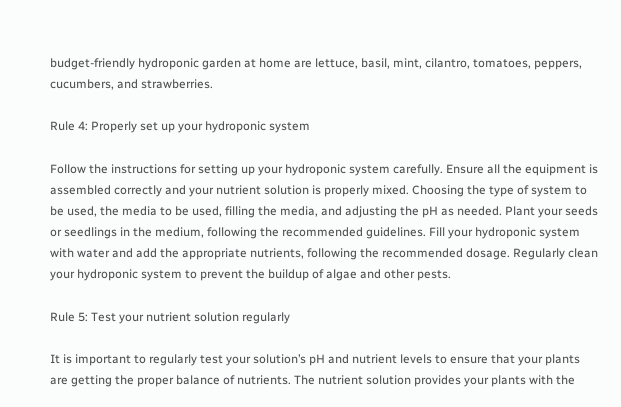budget-friendly hydroponic garden at home are lettuce, basil, mint, cilantro, tomatoes, peppers, cucumbers, and strawberries.

Rule 4: Properly set up your hydroponic system

Follow the instructions for setting up your hydroponic system carefully. Ensure all the equipment is assembled correctly and your nutrient solution is properly mixed. Choosing the type of system to be used, the media to be used, filling the media, and adjusting the pH as needed. Plant your seeds or seedlings in the medium, following the recommended guidelines. Fill your hydroponic system with water and add the appropriate nutrients, following the recommended dosage. Regularly clean your hydroponic system to prevent the buildup of algae and other pests.

Rule 5: Test your nutrient solution regularly

It is important to regularly test your solution’s pH and nutrient levels to ensure that your plants are getting the proper balance of nutrients. The nutrient solution provides your plants with the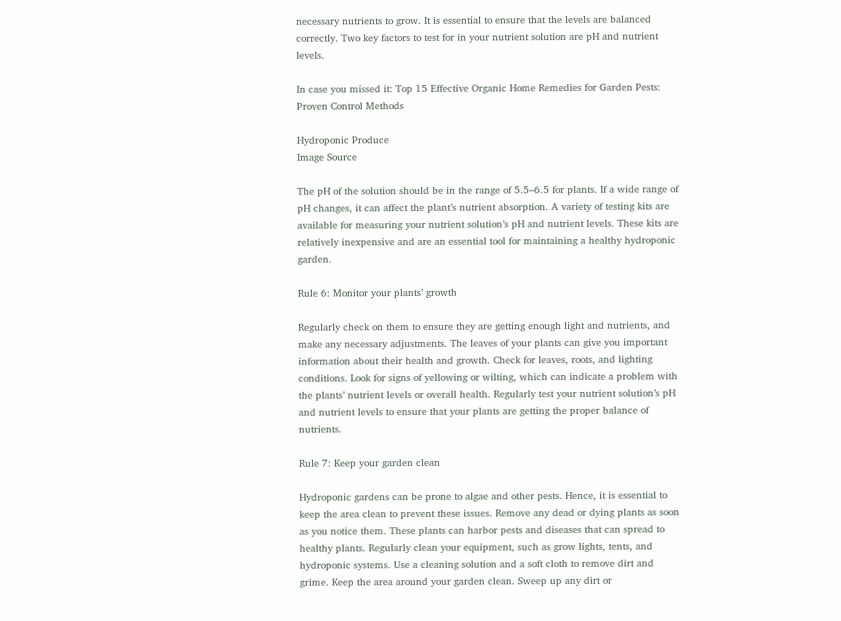necessary nutrients to grow. It is essential to ensure that the levels are balanced correctly. Two key factors to test for in your nutrient solution are pH and nutrient levels.

In case you missed it: Top 15 Effective Organic Home Remedies for Garden Pests: Proven Control Methods

Hydroponic Produce
Image Source

The pH of the solution should be in the range of 5.5–6.5 for plants. If a wide range of pH changes, it can affect the plant’s nutrient absorption. A variety of testing kits are available for measuring your nutrient solution’s pH and nutrient levels. These kits are relatively inexpensive and are an essential tool for maintaining a healthy hydroponic garden.

Rule 6: Monitor your plants’ growth

Regularly check on them to ensure they are getting enough light and nutrients, and make any necessary adjustments. The leaves of your plants can give you important information about their health and growth. Check for leaves, roots, and lighting conditions. Look for signs of yellowing or wilting, which can indicate a problem with the plants’ nutrient levels or overall health. Regularly test your nutrient solution’s pH and nutrient levels to ensure that your plants are getting the proper balance of nutrients.

Rule 7: Keep your garden clean

Hydroponic gardens can be prone to algae and other pests. Hence, it is essential to keep the area clean to prevent these issues. Remove any dead or dying plants as soon as you notice them. These plants can harbor pests and diseases that can spread to healthy plants. Regularly clean your equipment, such as grow lights, tents, and hydroponic systems. Use a cleaning solution and a soft cloth to remove dirt and grime. Keep the area around your garden clean. Sweep up any dirt or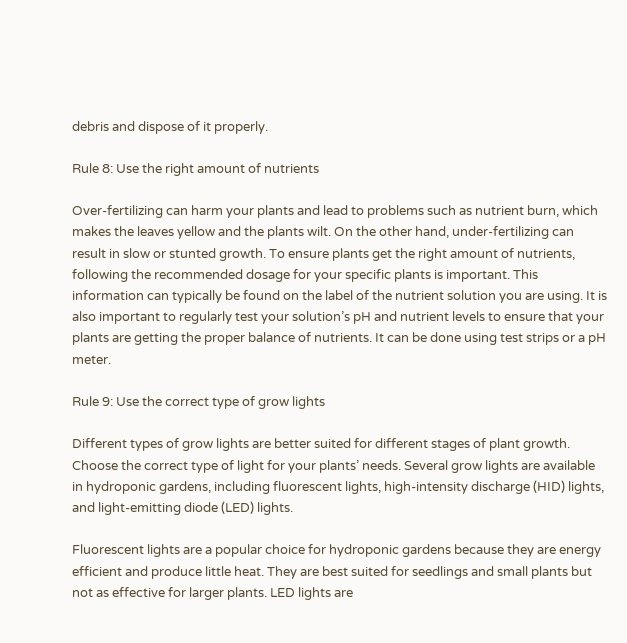debris and dispose of it properly.

Rule 8: Use the right amount of nutrients

Over-fertilizing can harm your plants and lead to problems such as nutrient burn, which makes the leaves yellow and the plants wilt. On the other hand, under-fertilizing can result in slow or stunted growth. To ensure plants get the right amount of nutrients, following the recommended dosage for your specific plants is important. This information can typically be found on the label of the nutrient solution you are using. It is also important to regularly test your solution’s pH and nutrient levels to ensure that your plants are getting the proper balance of nutrients. It can be done using test strips or a pH meter.

Rule 9: Use the correct type of grow lights

Different types of grow lights are better suited for different stages of plant growth. Choose the correct type of light for your plants’ needs. Several grow lights are available in hydroponic gardens, including fluorescent lights, high-intensity discharge (HID) lights, and light-emitting diode (LED) lights.

Fluorescent lights are a popular choice for hydroponic gardens because they are energy efficient and produce little heat. They are best suited for seedlings and small plants but not as effective for larger plants. LED lights are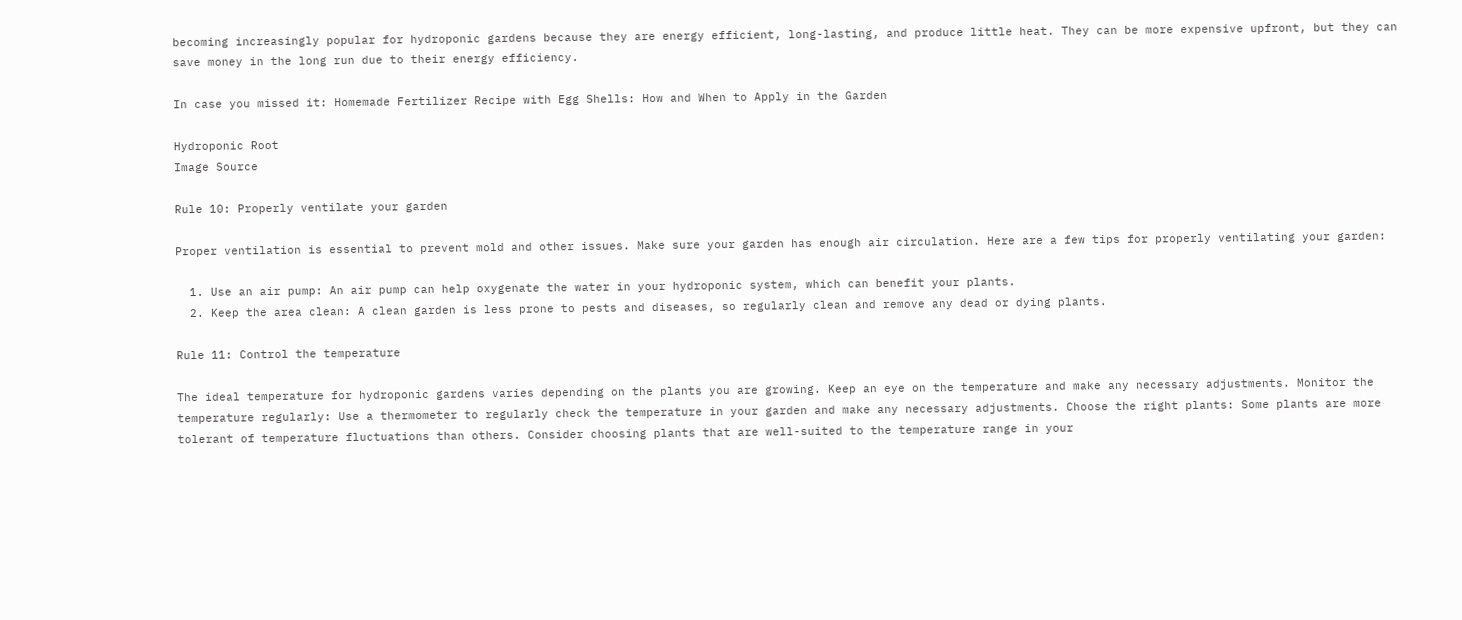becoming increasingly popular for hydroponic gardens because they are energy efficient, long-lasting, and produce little heat. They can be more expensive upfront, but they can save money in the long run due to their energy efficiency.

In case you missed it: Homemade Fertilizer Recipe with Egg Shells: How and When to Apply in the Garden

Hydroponic Root
Image Source

Rule 10: Properly ventilate your garden

Proper ventilation is essential to prevent mold and other issues. Make sure your garden has enough air circulation. Here are a few tips for properly ventilating your garden:

  1. Use an air pump: An air pump can help oxygenate the water in your hydroponic system, which can benefit your plants.
  2. Keep the area clean: A clean garden is less prone to pests and diseases, so regularly clean and remove any dead or dying plants.

Rule 11: Control the temperature

The ideal temperature for hydroponic gardens varies depending on the plants you are growing. Keep an eye on the temperature and make any necessary adjustments. Monitor the temperature regularly: Use a thermometer to regularly check the temperature in your garden and make any necessary adjustments. Choose the right plants: Some plants are more tolerant of temperature fluctuations than others. Consider choosing plants that are well-suited to the temperature range in your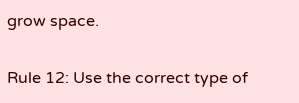grow space.

Rule 12: Use the correct type of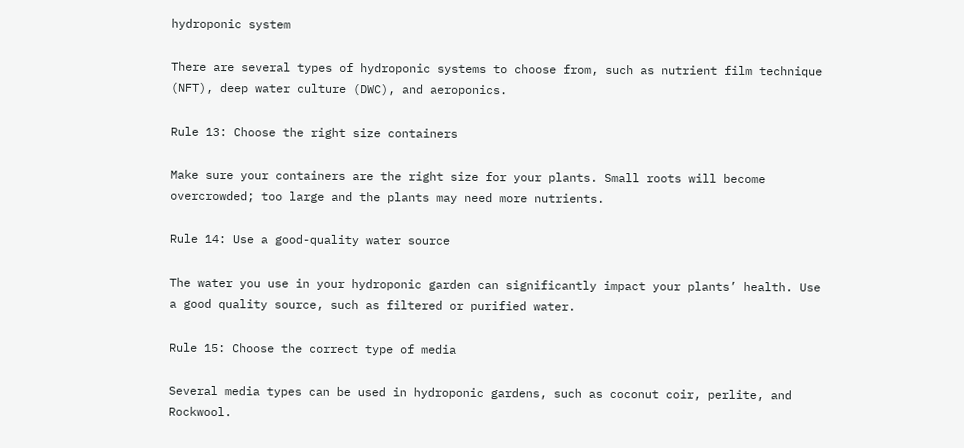hydroponic system

There are several types of hydroponic systems to choose from, such as nutrient film technique (NFT), deep water culture (DWC), and aeroponics.

Rule 13: Choose the right size containers

Make sure your containers are the right size for your plants. Small roots will become overcrowded; too large and the plants may need more nutrients.

Rule 14: Use a good-quality water source

The water you use in your hydroponic garden can significantly impact your plants’ health. Use a good quality source, such as filtered or purified water.

Rule 15: Choose the correct type of media

Several media types can be used in hydroponic gardens, such as coconut coir, perlite, and Rockwool.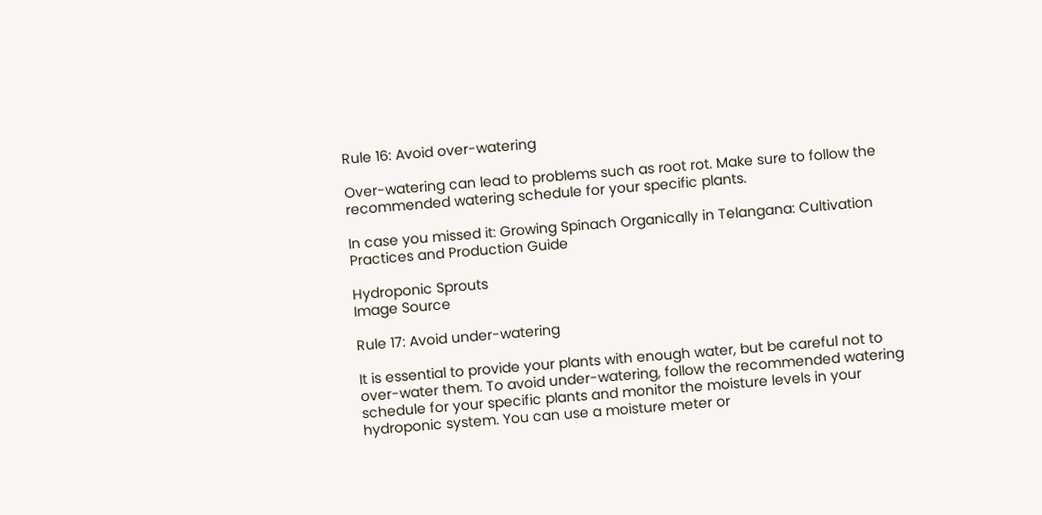Rule 16: Avoid over-watering

Over-watering can lead to problems such as root rot. Make sure to follow the recommended watering schedule for your specific plants.

In case you missed it: Growing Spinach Organically in Telangana: Cultivation Practices and Production Guide

Hydroponic Sprouts
Image Source

Rule 17: Avoid under-watering

It is essential to provide your plants with enough water, but be careful not to over-water them. To avoid under-watering, follow the recommended watering schedule for your specific plants and monitor the moisture levels in your hydroponic system. You can use a moisture meter or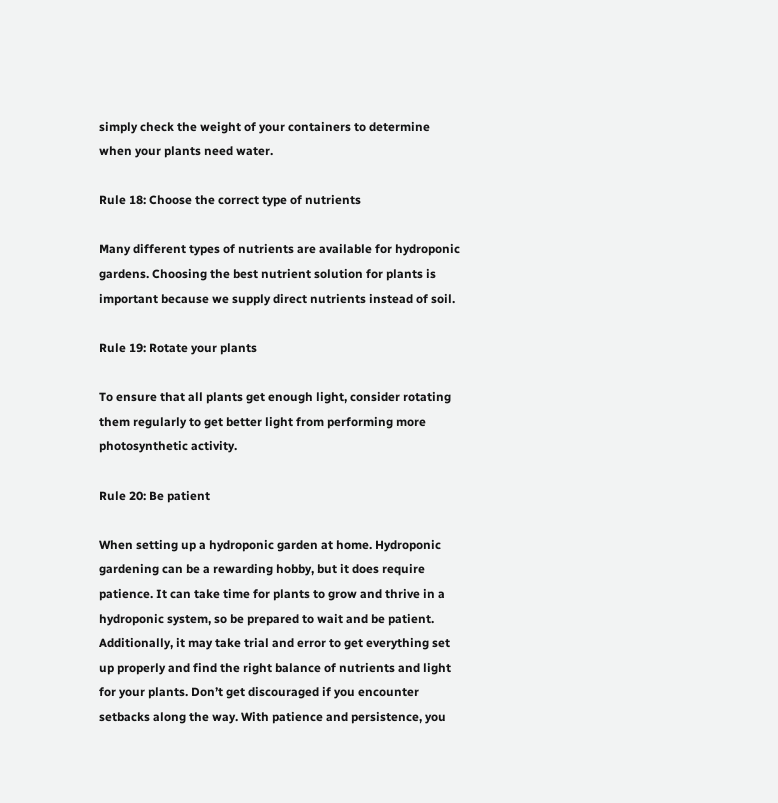simply check the weight of your containers to determine when your plants need water.

Rule 18: Choose the correct type of nutrients

Many different types of nutrients are available for hydroponic gardens. Choosing the best nutrient solution for plants is important because we supply direct nutrients instead of soil.

Rule 19: Rotate your plants

To ensure that all plants get enough light, consider rotating them regularly to get better light from performing more photosynthetic activity.

Rule 20: Be patient

When setting up a hydroponic garden at home. Hydroponic gardening can be a rewarding hobby, but it does require patience. It can take time for plants to grow and thrive in a hydroponic system, so be prepared to wait and be patient. Additionally, it may take trial and error to get everything set up properly and find the right balance of nutrients and light for your plants. Don’t get discouraged if you encounter setbacks along the way. With patience and persistence, you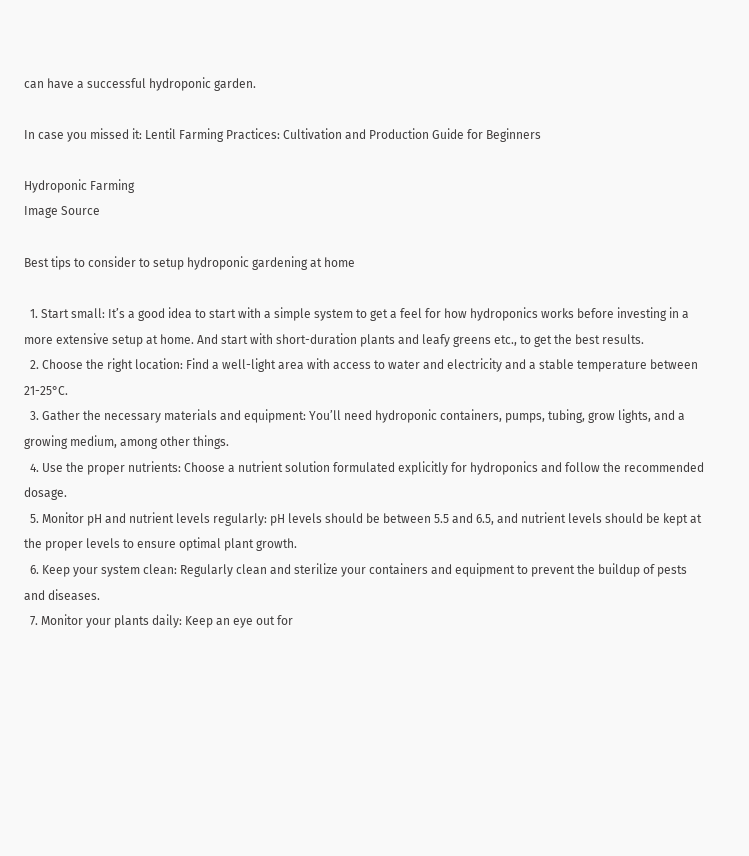can have a successful hydroponic garden.

In case you missed it: Lentil Farming Practices: Cultivation and Production Guide for Beginners

Hydroponic Farming
Image Source

Best tips to consider to setup hydroponic gardening at home

  1. Start small: It’s a good idea to start with a simple system to get a feel for how hydroponics works before investing in a more extensive setup at home. And start with short-duration plants and leafy greens etc., to get the best results.
  2. Choose the right location: Find a well-light area with access to water and electricity and a stable temperature between 21-25°C.
  3. Gather the necessary materials and equipment: You’ll need hydroponic containers, pumps, tubing, grow lights, and a growing medium, among other things.
  4. Use the proper nutrients: Choose a nutrient solution formulated explicitly for hydroponics and follow the recommended dosage.
  5. Monitor pH and nutrient levels regularly: pH levels should be between 5.5 and 6.5, and nutrient levels should be kept at the proper levels to ensure optimal plant growth.
  6. Keep your system clean: Regularly clean and sterilize your containers and equipment to prevent the buildup of pests and diseases.
  7. Monitor your plants daily: Keep an eye out for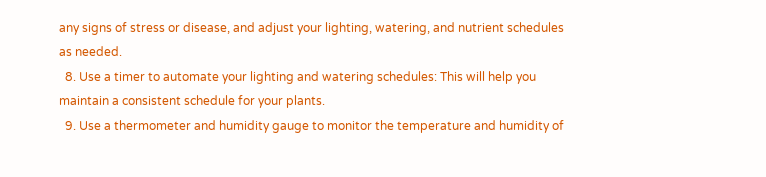any signs of stress or disease, and adjust your lighting, watering, and nutrient schedules as needed.
  8. Use a timer to automate your lighting and watering schedules: This will help you maintain a consistent schedule for your plants.
  9. Use a thermometer and humidity gauge to monitor the temperature and humidity of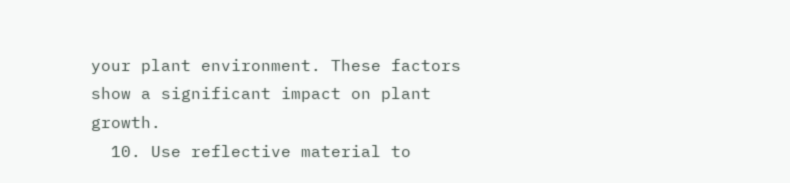your plant environment. These factors show a significant impact on plant growth.
  10. Use reflective material to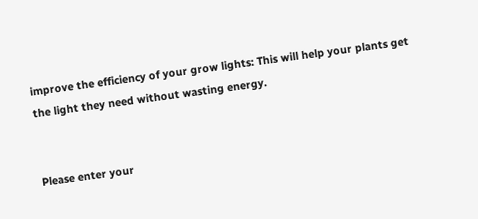improve the efficiency of your grow lights: This will help your plants get the light they need without wasting energy.


Please enter your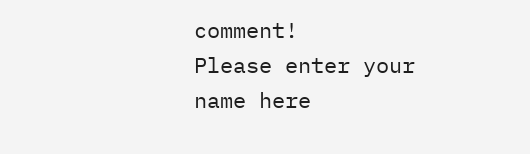comment!
Please enter your name here